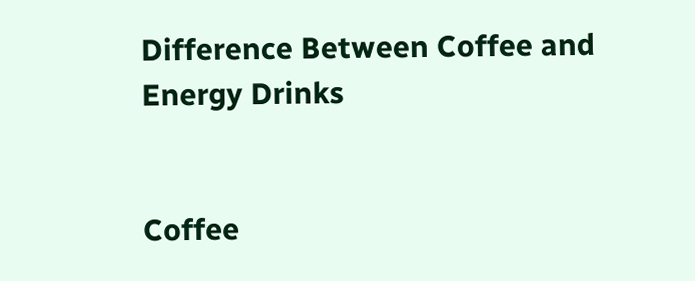Difference Between Coffee and Energy Drinks


Coffee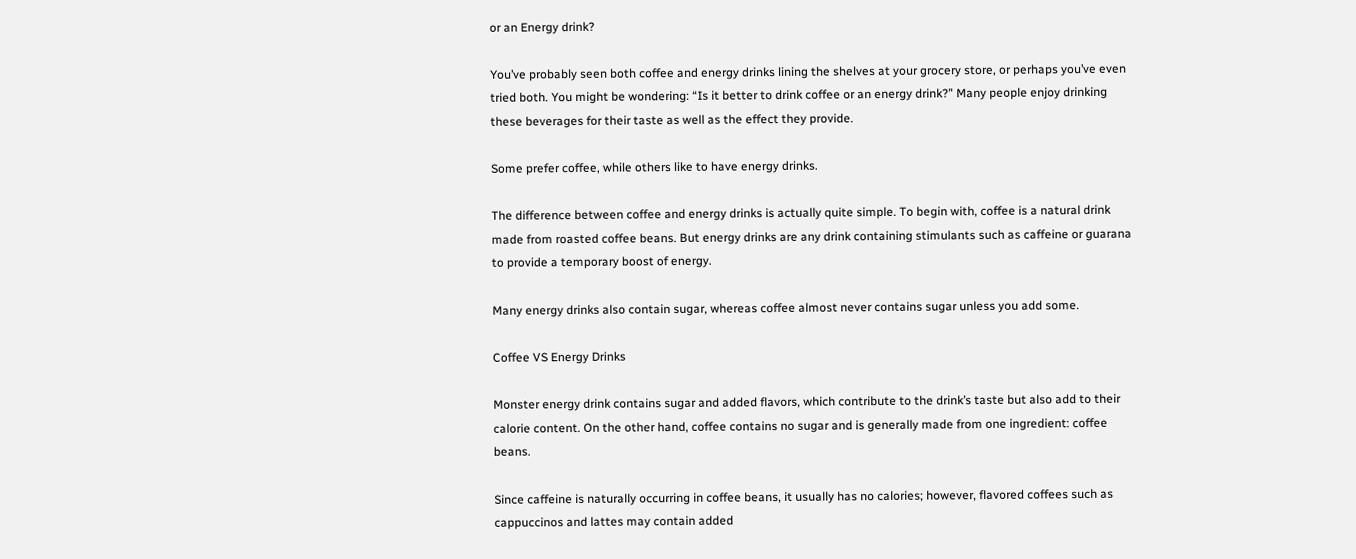or an Energy drink?

You’ve probably seen both coffee and energy drinks lining the shelves at your grocery store, or perhaps you’ve even tried both. You might be wondering: “Is it better to drink coffee or an energy drink?” Many people enjoy drinking these beverages for their taste as well as the effect they provide.

Some prefer coffee, while others like to have energy drinks.

The difference between coffee and energy drinks is actually quite simple. To begin with, coffee is a natural drink made from roasted coffee beans. But energy drinks are any drink containing stimulants such as caffeine or guarana to provide a temporary boost of energy.

Many energy drinks also contain sugar, whereas coffee almost never contains sugar unless you add some.

Coffee VS Energy Drinks

Monster energy drink contains sugar and added flavors, which contribute to the drink’s taste but also add to their calorie content. On the other hand, coffee contains no sugar and is generally made from one ingredient: coffee beans.

Since caffeine is naturally occurring in coffee beans, it usually has no calories; however, flavored coffees such as cappuccinos and lattes may contain added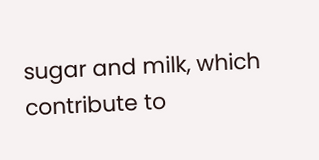sugar and milk, which contribute to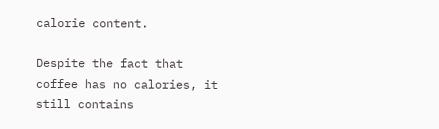calorie content.

Despite the fact that coffee has no calories, it still contains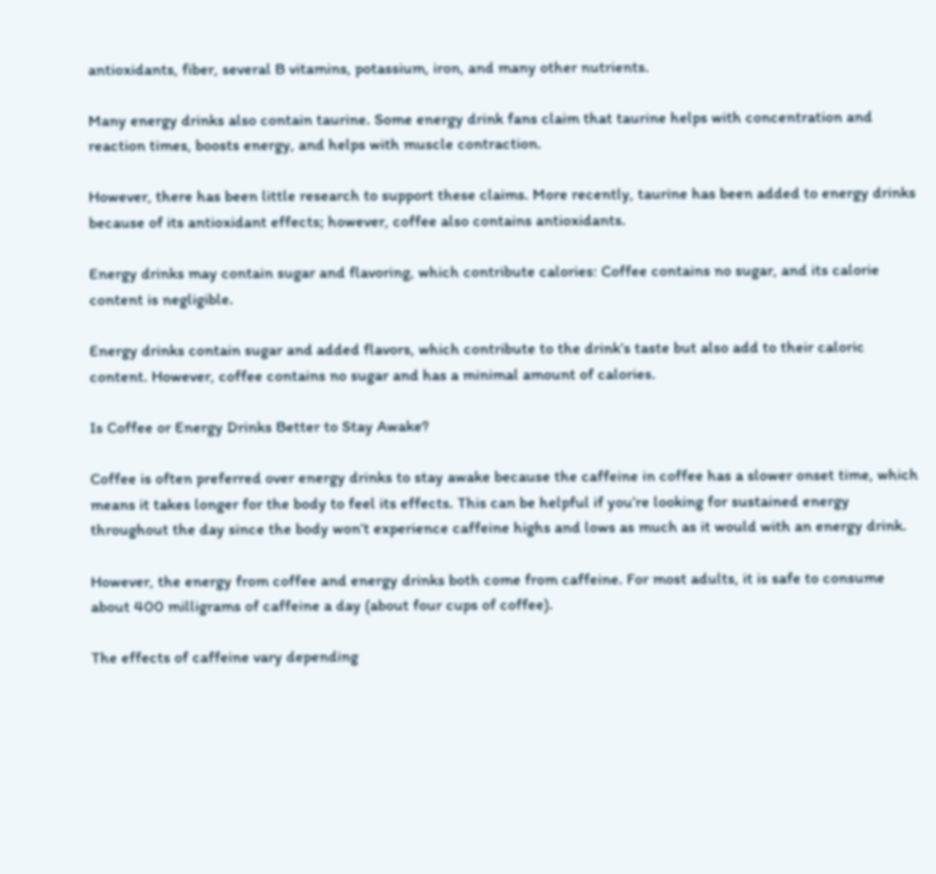antioxidants, fiber, several B vitamins, potassium, iron, and many other nutrients.

Many energy drinks also contain taurine. Some energy drink fans claim that taurine helps with concentration and reaction times, boosts energy, and helps with muscle contraction.

However, there has been little research to support these claims. More recently, taurine has been added to energy drinks because of its antioxidant effects; however, coffee also contains antioxidants.

Energy drinks may contain sugar and flavoring, which contribute calories: Coffee contains no sugar, and its calorie content is negligible.

Energy drinks contain sugar and added flavors, which contribute to the drink’s taste but also add to their caloric content. However, coffee contains no sugar and has a minimal amount of calories.

Is Coffee or Energy Drinks Better to Stay Awake?

Coffee is often preferred over energy drinks to stay awake because the caffeine in coffee has a slower onset time, which means it takes longer for the body to feel its effects. This can be helpful if you’re looking for sustained energy throughout the day since the body won’t experience caffeine highs and lows as much as it would with an energy drink.

However, the energy from coffee and energy drinks both come from caffeine. For most adults, it is safe to consume about 400 milligrams of caffeine a day (about four cups of coffee).

The effects of caffeine vary depending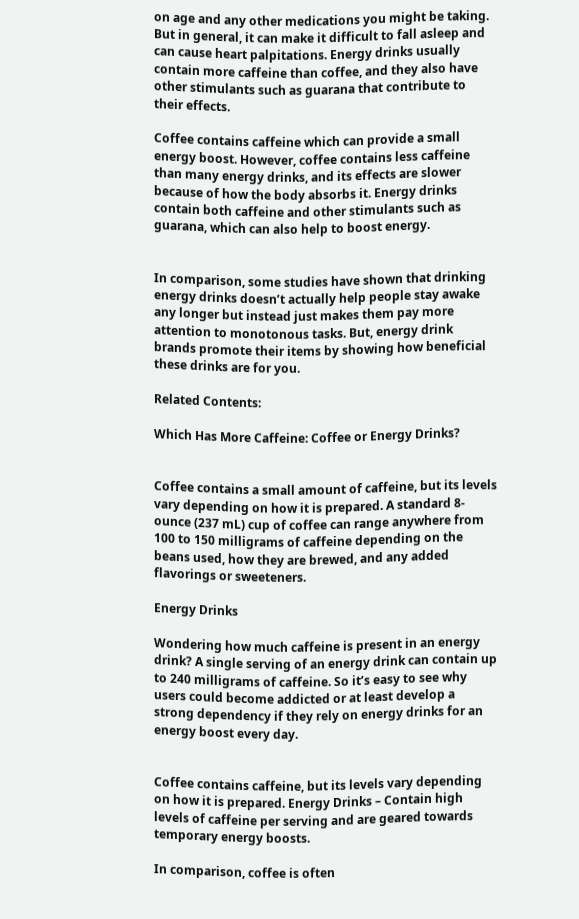on age and any other medications you might be taking. But in general, it can make it difficult to fall asleep and can cause heart palpitations. Energy drinks usually contain more caffeine than coffee, and they also have other stimulants such as guarana that contribute to their effects.

Coffee contains caffeine which can provide a small energy boost. However, coffee contains less caffeine than many energy drinks, and its effects are slower because of how the body absorbs it. Energy drinks contain both caffeine and other stimulants such as guarana, which can also help to boost energy.


In comparison, some studies have shown that drinking energy drinks doesn’t actually help people stay awake any longer but instead just makes them pay more attention to monotonous tasks. But, energy drink brands promote their items by showing how beneficial these drinks are for you.

Related Contents:

Which Has More Caffeine: Coffee or Energy Drinks?


Coffee contains a small amount of caffeine, but its levels vary depending on how it is prepared. A standard 8-ounce (237 mL) cup of coffee can range anywhere from 100 to 150 milligrams of caffeine depending on the beans used, how they are brewed, and any added flavorings or sweeteners.

Energy Drinks

Wondering how much caffeine is present in an energy drink? A single serving of an energy drink can contain up to 240 milligrams of caffeine. So it’s easy to see why users could become addicted or at least develop a strong dependency if they rely on energy drinks for an energy boost every day.


Coffee contains caffeine, but its levels vary depending on how it is prepared. Energy Drinks – Contain high levels of caffeine per serving and are geared towards temporary energy boosts.

In comparison, coffee is often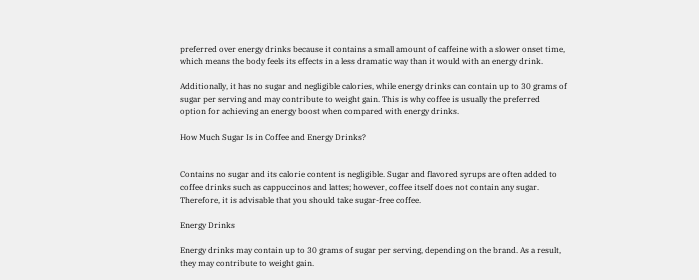preferred over energy drinks because it contains a small amount of caffeine with a slower onset time, which means the body feels its effects in a less dramatic way than it would with an energy drink.

Additionally, it has no sugar and negligible calories, while energy drinks can contain up to 30 grams of sugar per serving and may contribute to weight gain. This is why coffee is usually the preferred option for achieving an energy boost when compared with energy drinks.

How Much Sugar Is in Coffee and Energy Drinks?


Contains no sugar and its calorie content is negligible. Sugar and flavored syrups are often added to coffee drinks such as cappuccinos and lattes; however, coffee itself does not contain any sugar. Therefore, it is advisable that you should take sugar-free coffee.

Energy Drinks

Energy drinks may contain up to 30 grams of sugar per serving, depending on the brand. As a result, they may contribute to weight gain.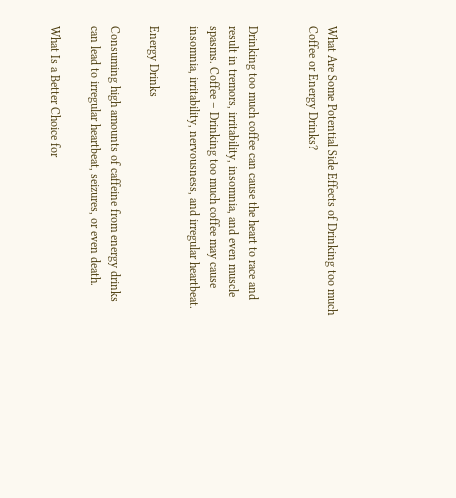What Are Some Potential Side Effects of Drinking too much Coffee or Energy Drinks?


Drinking too much coffee can cause the heart to race and result in tremors, irritability, insomnia, and even muscle spasms. Coffee – Drinking too much coffee may cause insomnia, irritability, nervousness, and irregular heartbeat.

Energy Drinks

Consuming high amounts of caffeine from energy drinks can lead to irregular heartbeat, seizures, or even death.

What Is a Better Choice for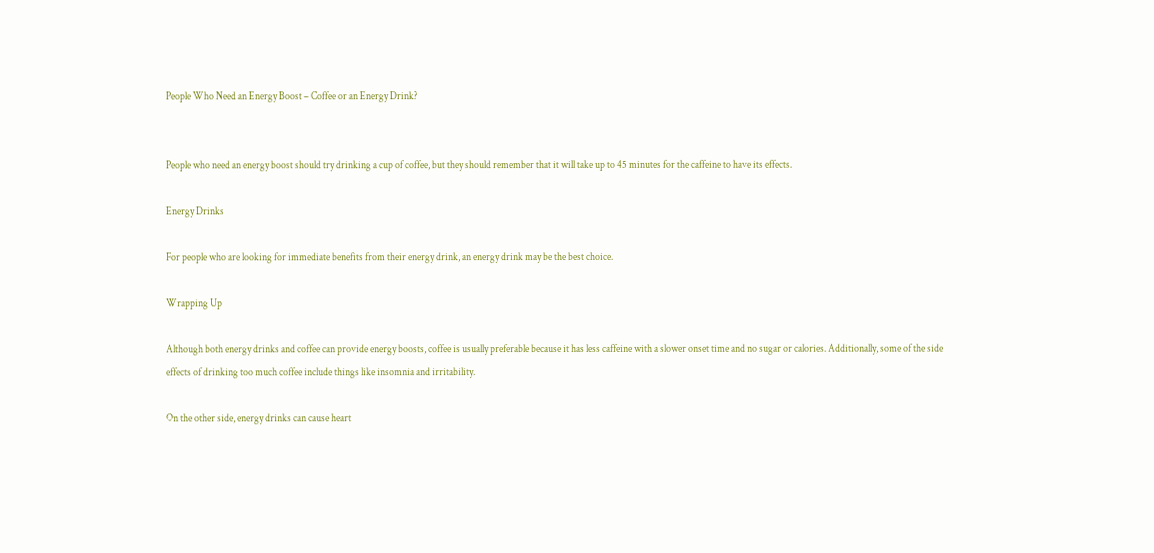People Who Need an Energy Boost – Coffee or an Energy Drink?


People who need an energy boost should try drinking a cup of coffee, but they should remember that it will take up to 45 minutes for the caffeine to have its effects.

Energy Drinks

For people who are looking for immediate benefits from their energy drink, an energy drink may be the best choice.

Wrapping Up

Although both energy drinks and coffee can provide energy boosts, coffee is usually preferable because it has less caffeine with a slower onset time and no sugar or calories. Additionally, some of the side effects of drinking too much coffee include things like insomnia and irritability.

On the other side, energy drinks can cause heart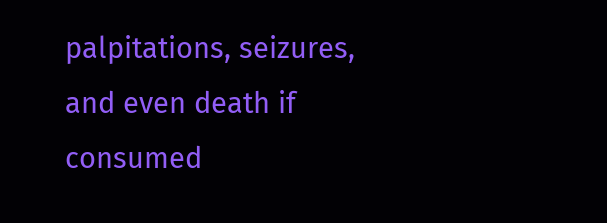palpitations, seizures, and even death if consumed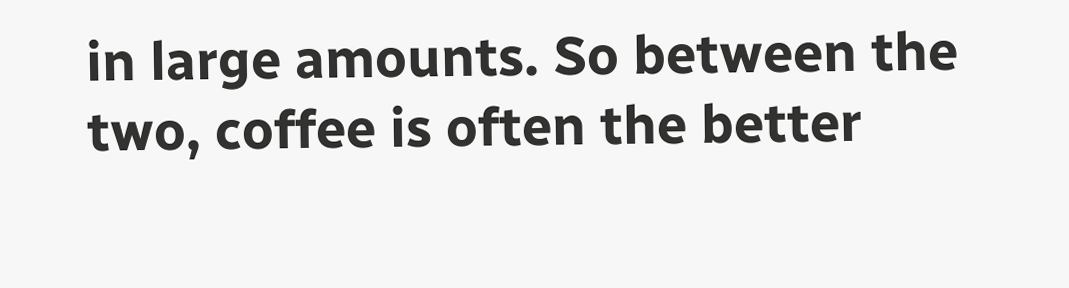in large amounts. So between the two, coffee is often the better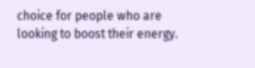choice for people who are looking to boost their energy.